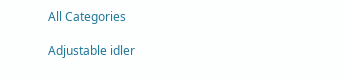All Categories

Adjustable idler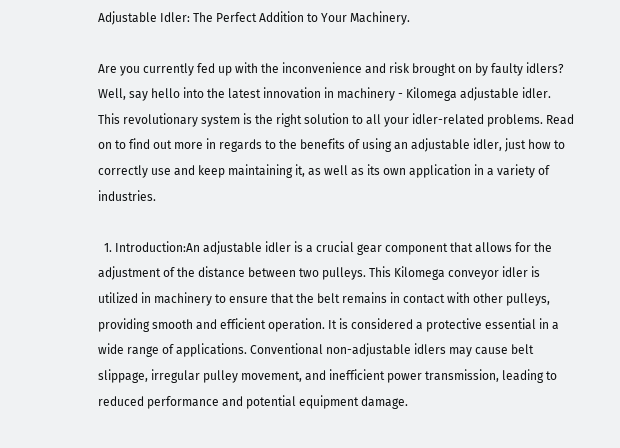Adjustable Idler: The Perfect Addition to Your Machinery.

Are you currently fed up with the inconvenience and risk brought on by faulty idlers? Well, say hello into the latest innovation in machinery - Kilomega adjustable idler. This revolutionary system is the right solution to all your idler-related problems. Read on to find out more in regards to the benefits of using an adjustable idler, just how to correctly use and keep maintaining it, as well as its own application in a variety of industries.

  1. Introduction:An adjustable idler is a crucial gear component that allows for the adjustment of the distance between two pulleys. This Kilomega conveyor idler is utilized in machinery to ensure that the belt remains in contact with other pulleys, providing smooth and efficient operation. It is considered a protective essential in a wide range of applications. Conventional non-adjustable idlers may cause belt slippage, irregular pulley movement, and inefficient power transmission, leading to reduced performance and potential equipment damage.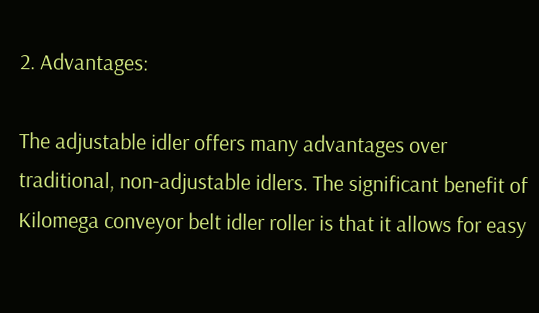2. Advantages:

The adjustable idler offers many advantages over traditional, non-adjustable idlers. The significant benefit of Kilomega conveyor belt idler roller is that it allows for easy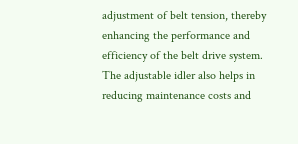adjustment of belt tension, thereby enhancing the performance and efficiency of the belt drive system. The adjustable idler also helps in reducing maintenance costs and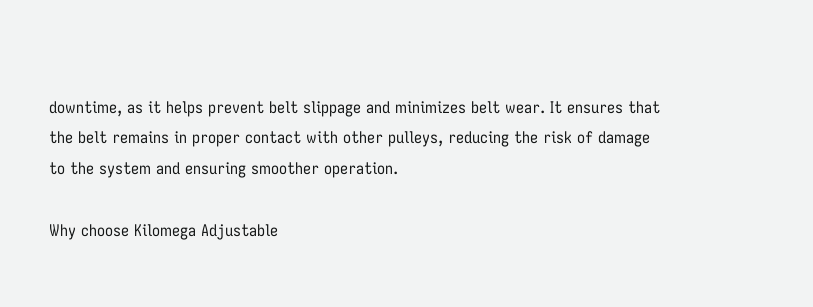downtime, as it helps prevent belt slippage and minimizes belt wear. It ensures that the belt remains in proper contact with other pulleys, reducing the risk of damage to the system and ensuring smoother operation.

Why choose Kilomega Adjustable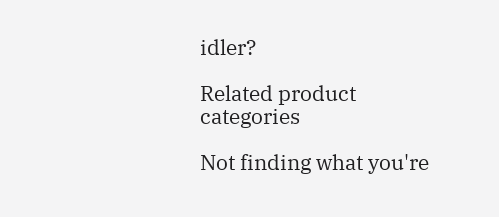idler?

Related product categories

Not finding what you're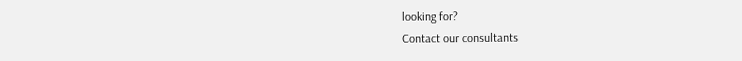looking for?
Contact our consultants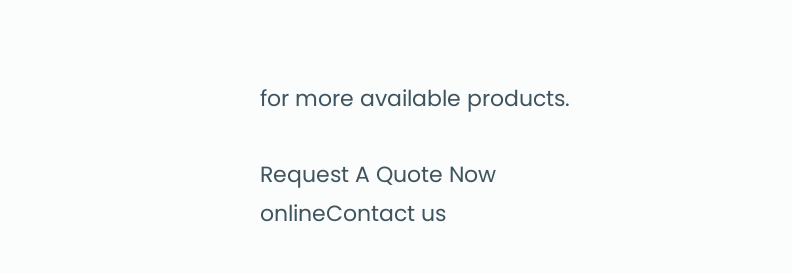for more available products.

Request A Quote Now
onlineContact us